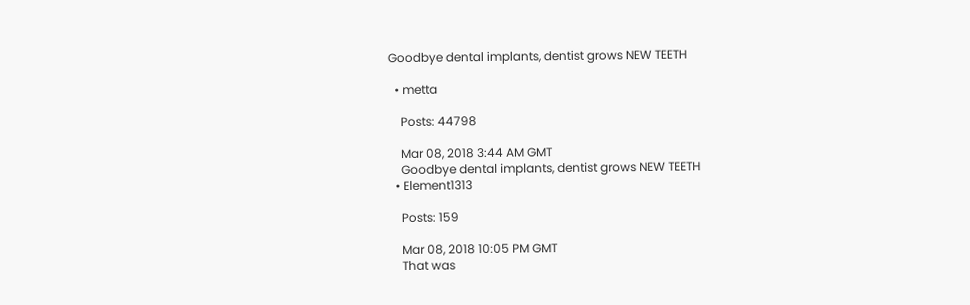Goodbye dental implants, dentist grows NEW TEETH

  • metta

    Posts: 44798

    Mar 08, 2018 3:44 AM GMT
    Goodbye dental implants, dentist grows NEW TEETH
  • Element1313

    Posts: 159

    Mar 08, 2018 10:05 PM GMT
    That was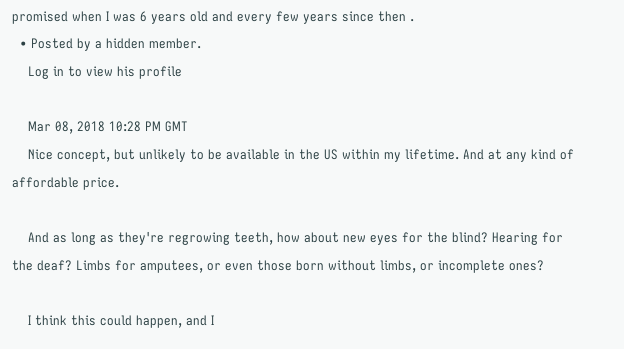promised when I was 6 years old and every few years since then .
  • Posted by a hidden member.
    Log in to view his profile

    Mar 08, 2018 10:28 PM GMT
    Nice concept, but unlikely to be available in the US within my lifetime. And at any kind of affordable price.

    And as long as they're regrowing teeth, how about new eyes for the blind? Hearing for the deaf? Limbs for amputees, or even those born without limbs, or incomplete ones?

    I think this could happen, and I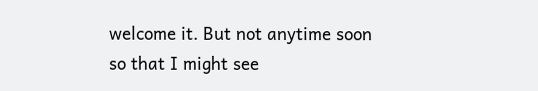welcome it. But not anytime soon so that I might see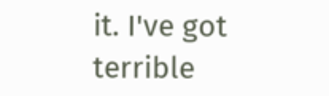it. I've got terrible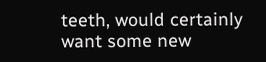teeth, would certainly want some new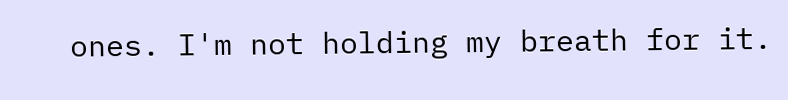ones. I'm not holding my breath for it.